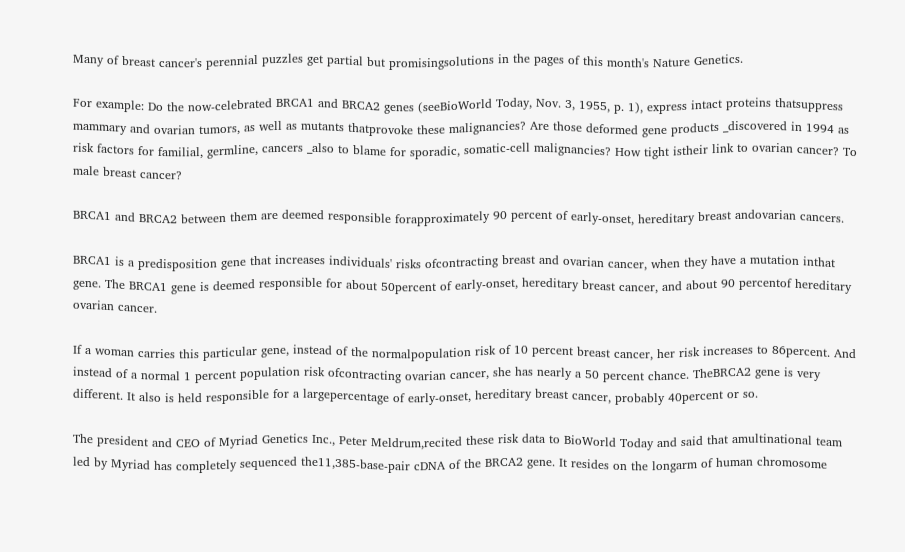Many of breast cancer's perennial puzzles get partial but promisingsolutions in the pages of this month's Nature Genetics.

For example: Do the now-celebrated BRCA1 and BRCA2 genes (seeBioWorld Today, Nov. 3, 1955, p. 1), express intact proteins thatsuppress mammary and ovarian tumors, as well as mutants thatprovoke these malignancies? Are those deformed gene products _discovered in 1994 as risk factors for familial, germline, cancers _also to blame for sporadic, somatic-cell malignancies? How tight istheir link to ovarian cancer? To male breast cancer?

BRCA1 and BRCA2 between them are deemed responsible forapproximately 90 percent of early-onset, hereditary breast andovarian cancers.

BRCA1 is a predisposition gene that increases individuals' risks ofcontracting breast and ovarian cancer, when they have a mutation inthat gene. The BRCA1 gene is deemed responsible for about 50percent of early-onset, hereditary breast cancer, and about 90 percentof hereditary ovarian cancer.

If a woman carries this particular gene, instead of the normalpopulation risk of 10 percent breast cancer, her risk increases to 86percent. And instead of a normal 1 percent population risk ofcontracting ovarian cancer, she has nearly a 50 percent chance. TheBRCA2 gene is very different. It also is held responsible for a largepercentage of early-onset, hereditary breast cancer, probably 40percent or so.

The president and CEO of Myriad Genetics Inc., Peter Meldrum,recited these risk data to BioWorld Today and said that amultinational team led by Myriad has completely sequenced the11,385-base-pair cDNA of the BRCA2 gene. It resides on the longarm of human chromosome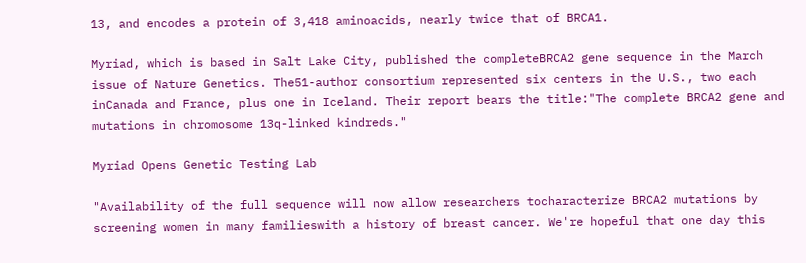13, and encodes a protein of 3,418 aminoacids, nearly twice that of BRCA1.

Myriad, which is based in Salt Lake City, published the completeBRCA2 gene sequence in the March issue of Nature Genetics. The51-author consortium represented six centers in the U.S., two each inCanada and France, plus one in Iceland. Their report bears the title:"The complete BRCA2 gene and mutations in chromosome 13q-linked kindreds."

Myriad Opens Genetic Testing Lab

"Availability of the full sequence will now allow researchers tocharacterize BRCA2 mutations by screening women in many familieswith a history of breast cancer. We're hopeful that one day this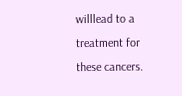willlead to a treatment for these cancers.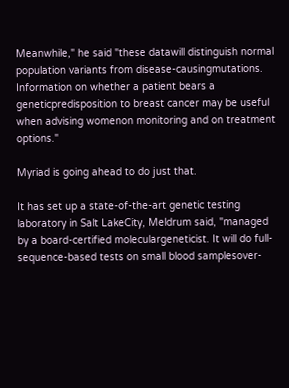Meanwhile," he said "these datawill distinguish normal population variants from disease-causingmutations. Information on whether a patient bears a geneticpredisposition to breast cancer may be useful when advising womenon monitoring and on treatment options."

Myriad is going ahead to do just that.

It has set up a state-of-the-art genetic testing laboratory in Salt LakeCity, Meldrum said, "managed by a board-certified moleculargeneticist. It will do full-sequence-based tests on small blood samplesover-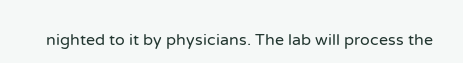nighted to it by physicians. The lab will process the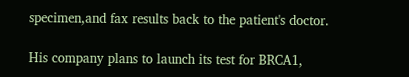specimen,and fax results back to the patient's doctor.

His company plans to launch its test for BRCA1,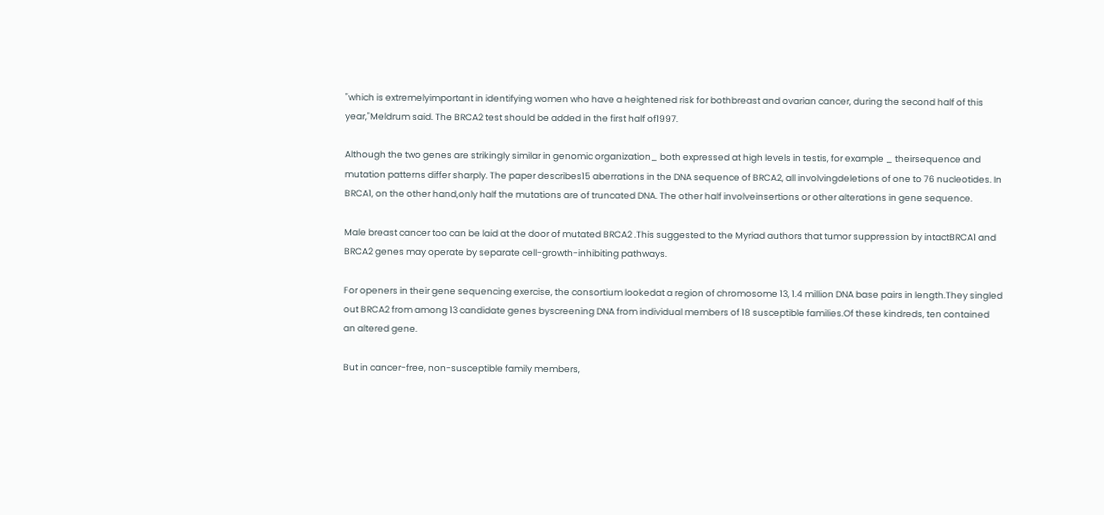"which is extremelyimportant in identifying women who have a heightened risk for bothbreast and ovarian cancer, during the second half of this year,"Meldrum said. The BRCA2 test should be added in the first half of1997.

Although the two genes are strikingly similar in genomic organization_ both expressed at high levels in testis, for example _ theirsequence and mutation patterns differ sharply. The paper describes15 aberrations in the DNA sequence of BRCA2, all involvingdeletions of one to 76 nucleotides. In BRCA1, on the other hand,only half the mutations are of truncated DNA. The other half involveinsertions or other alterations in gene sequence.

Male breast cancer too can be laid at the door of mutated BRCA2 .This suggested to the Myriad authors that tumor suppression by intactBRCA1 and BRCA2 genes may operate by separate cell-growth-inhibiting pathways.

For openers in their gene sequencing exercise, the consortium lookedat a region of chromosome 13, 1.4 million DNA base pairs in length.They singled out BRCA2 from among 13 candidate genes byscreening DNA from individual members of 18 susceptible families.Of these kindreds, ten contained an altered gene.

But in cancer-free, non-susceptible family members,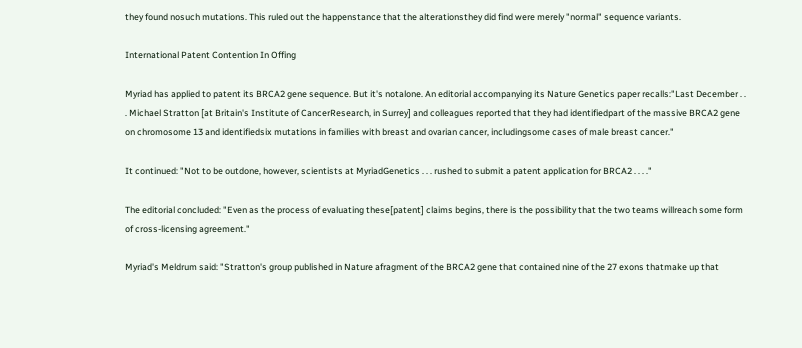they found nosuch mutations. This ruled out the happenstance that the alterationsthey did find were merely "normal" sequence variants.

International Patent Contention In Offing

Myriad has applied to patent its BRCA2 gene sequence. But it's notalone. An editorial accompanying its Nature Genetics paper recalls:"Last December . . . Michael Stratton [at Britain's Institute of CancerResearch, in Surrey] and colleagues reported that they had identifiedpart of the massive BRCA2 gene on chromosome 13 and identifiedsix mutations in families with breast and ovarian cancer, includingsome cases of male breast cancer."

It continued: "Not to be outdone, however, scientists at MyriadGenetics . . . rushed to submit a patent application for BRCA2 . . . ."

The editorial concluded: "Even as the process of evaluating these[patent] claims begins, there is the possibility that the two teams willreach some form of cross-licensing agreement."

Myriad's Meldrum said: "Stratton's group published in Nature afragment of the BRCA2 gene that contained nine of the 27 exons thatmake up that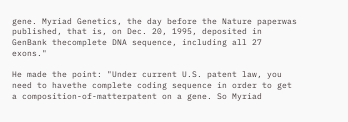gene. Myriad Genetics, the day before the Nature paperwas published, that is, on Dec. 20, 1995, deposited in GenBank thecomplete DNA sequence, including all 27 exons."

He made the point: "Under current U.S. patent law, you need to havethe complete coding sequence in order to get a composition-of-matterpatent on a gene. So Myriad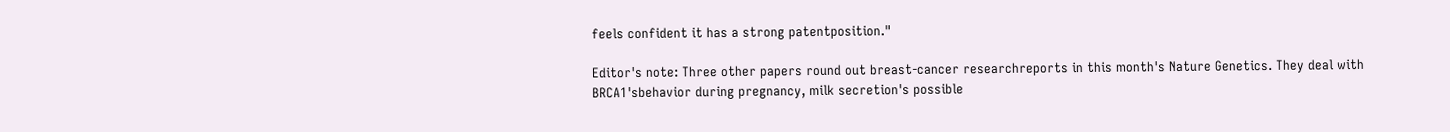feels confident it has a strong patentposition."

Editor's note: Three other papers round out breast-cancer researchreports in this month's Nature Genetics. They deal with BRCA1'sbehavior during pregnancy, milk secretion's possible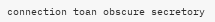connection toan obscure secretory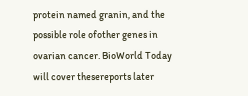protein named granin, and the possible role ofother genes in ovarian cancer. BioWorld Today will cover thesereports later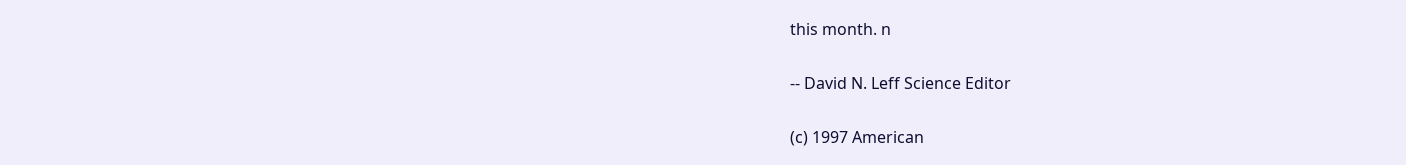this month. n

-- David N. Leff Science Editor

(c) 1997 American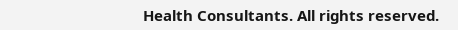Health Consultants. All rights reserved.